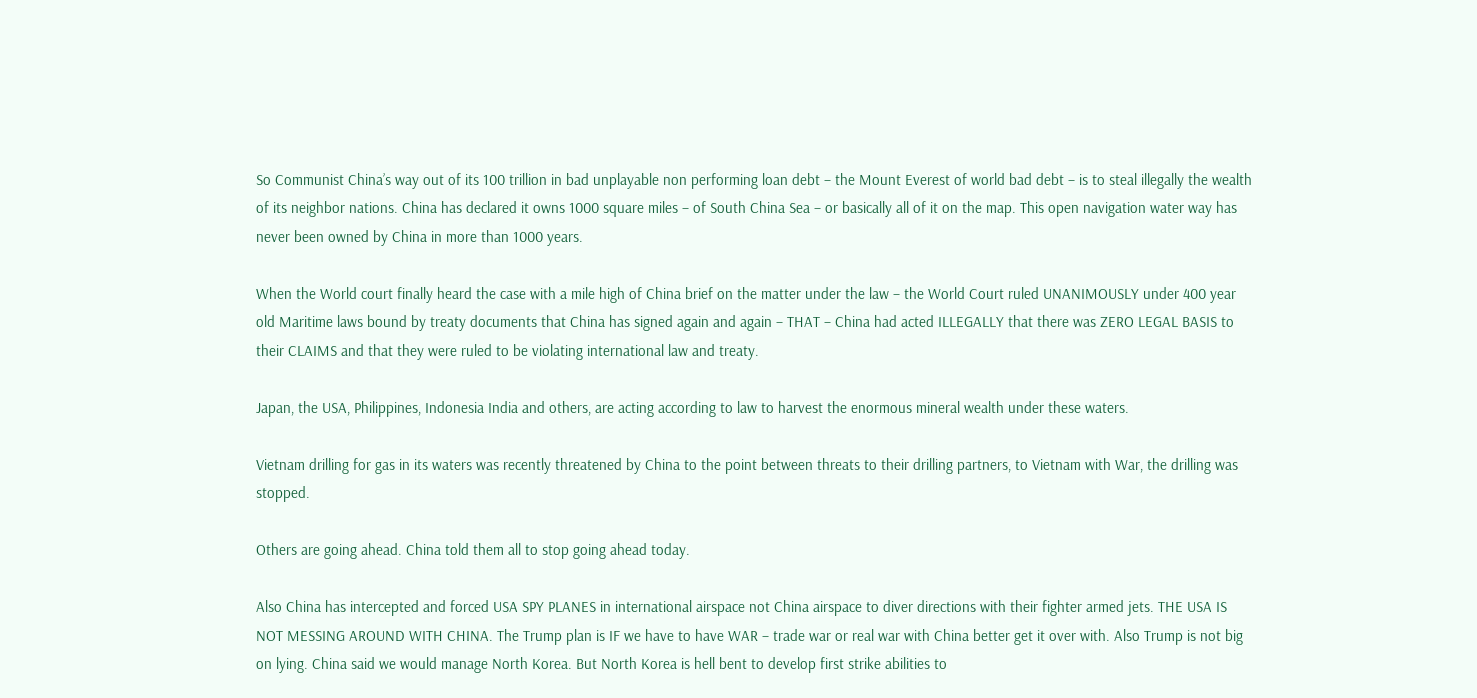So Communist China’s way out of its 100 trillion in bad unplayable non performing loan debt – the Mount Everest of world bad debt – is to steal illegally the wealth of its neighbor nations. China has declared it owns 1000 square miles – of South China Sea – or basically all of it on the map. This open navigation water way has never been owned by China in more than 1000 years.

When the World court finally heard the case with a mile high of China brief on the matter under the law – the World Court ruled UNANIMOUSLY under 400 year old Maritime laws bound by treaty documents that China has signed again and again – THAT – China had acted ILLEGALLY that there was ZERO LEGAL BASIS to their CLAIMS and that they were ruled to be violating international law and treaty.

Japan, the USA, Philippines, Indonesia India and others, are acting according to law to harvest the enormous mineral wealth under these waters.

Vietnam drilling for gas in its waters was recently threatened by China to the point between threats to their drilling partners, to Vietnam with War, the drilling was stopped.

Others are going ahead. China told them all to stop going ahead today.

Also China has intercepted and forced USA SPY PLANES in international airspace not China airspace to diver directions with their fighter armed jets. THE USA IS NOT MESSING AROUND WITH CHINA. The Trump plan is IF we have to have WAR – trade war or real war with China better get it over with. Also Trump is not big on lying. China said we would manage North Korea. But North Korea is hell bent to develop first strike abilities to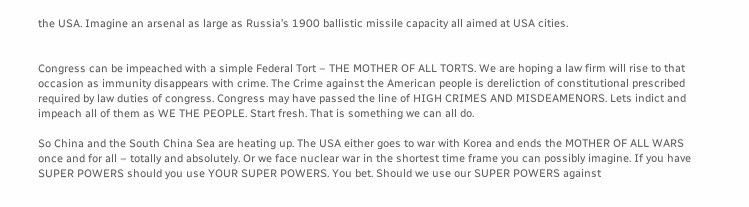the USA. Imagine an arsenal as large as Russia’s 1900 ballistic missile capacity all aimed at USA cities.


Congress can be impeached with a simple Federal Tort – THE MOTHER OF ALL TORTS. We are hoping a law firm will rise to that occasion as immunity disappears with crime. The Crime against the American people is dereliction of constitutional prescribed required by law duties of congress. Congress may have passed the line of HIGH CRIMES AND MISDEAMENORS. Lets indict and impeach all of them as WE THE PEOPLE. Start fresh. That is something we can all do.

So China and the South China Sea are heating up. The USA either goes to war with Korea and ends the MOTHER OF ALL WARS once and for all – totally and absolutely. Or we face nuclear war in the shortest time frame you can possibly imagine. If you have SUPER POWERS should you use YOUR SUPER POWERS. You bet. Should we use our SUPER POWERS against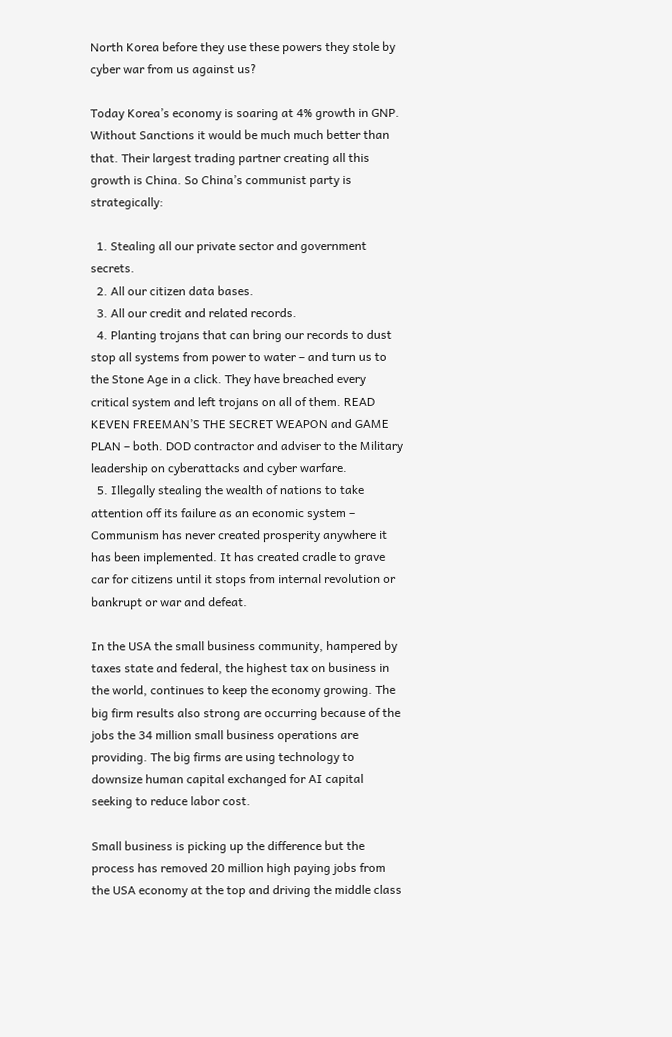North Korea before they use these powers they stole by cyber war from us against us?

Today Korea’s economy is soaring at 4% growth in GNP. Without Sanctions it would be much much better than that. Their largest trading partner creating all this growth is China. So China’s communist party is strategically:

  1. Stealing all our private sector and government secrets.
  2. All our citizen data bases.
  3. All our credit and related records.
  4. Planting trojans that can bring our records to dust stop all systems from power to water – and turn us to the Stone Age in a click. They have breached every critical system and left trojans on all of them. READ KEVEN FREEMAN’S THE SECRET WEAPON and GAME PLAN – both. DOD contractor and adviser to the Military leadership on cyberattacks and cyber warfare.
  5. Illegally stealing the wealth of nations to take attention off its failure as an economic system – Communism has never created prosperity anywhere it has been implemented. It has created cradle to grave car for citizens until it stops from internal revolution or bankrupt or war and defeat.

In the USA the small business community, hampered by taxes state and federal, the highest tax on business in the world, continues to keep the economy growing. The big firm results also strong are occurring because of the jobs the 34 million small business operations are providing. The big firms are using technology to downsize human capital exchanged for AI capital seeking to reduce labor cost.

Small business is picking up the difference but the process has removed 20 million high paying jobs from the USA economy at the top and driving the middle class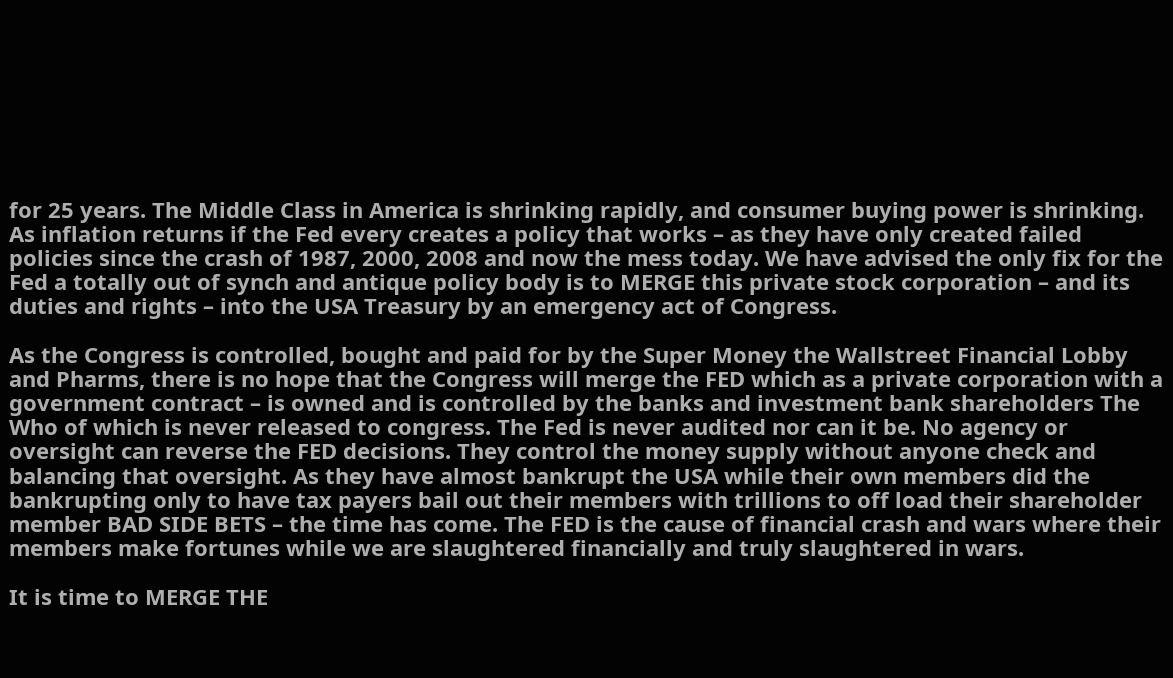for 25 years. The Middle Class in America is shrinking rapidly, and consumer buying power is shrinking. As inflation returns if the Fed every creates a policy that works – as they have only created failed policies since the crash of 1987, 2000, 2008 and now the mess today. We have advised the only fix for the Fed a totally out of synch and antique policy body is to MERGE this private stock corporation – and its duties and rights – into the USA Treasury by an emergency act of Congress.

As the Congress is controlled, bought and paid for by the Super Money the Wallstreet Financial Lobby and Pharms, there is no hope that the Congress will merge the FED which as a private corporation with a government contract – is owned and is controlled by the banks and investment bank shareholders The Who of which is never released to congress. The Fed is never audited nor can it be. No agency or oversight can reverse the FED decisions. They control the money supply without anyone check and balancing that oversight. As they have almost bankrupt the USA while their own members did the bankrupting only to have tax payers bail out their members with trillions to off load their shareholder member BAD SIDE BETS – the time has come. The FED is the cause of financial crash and wars where their members make fortunes while we are slaughtered financially and truly slaughtered in wars.

It is time to MERGE THE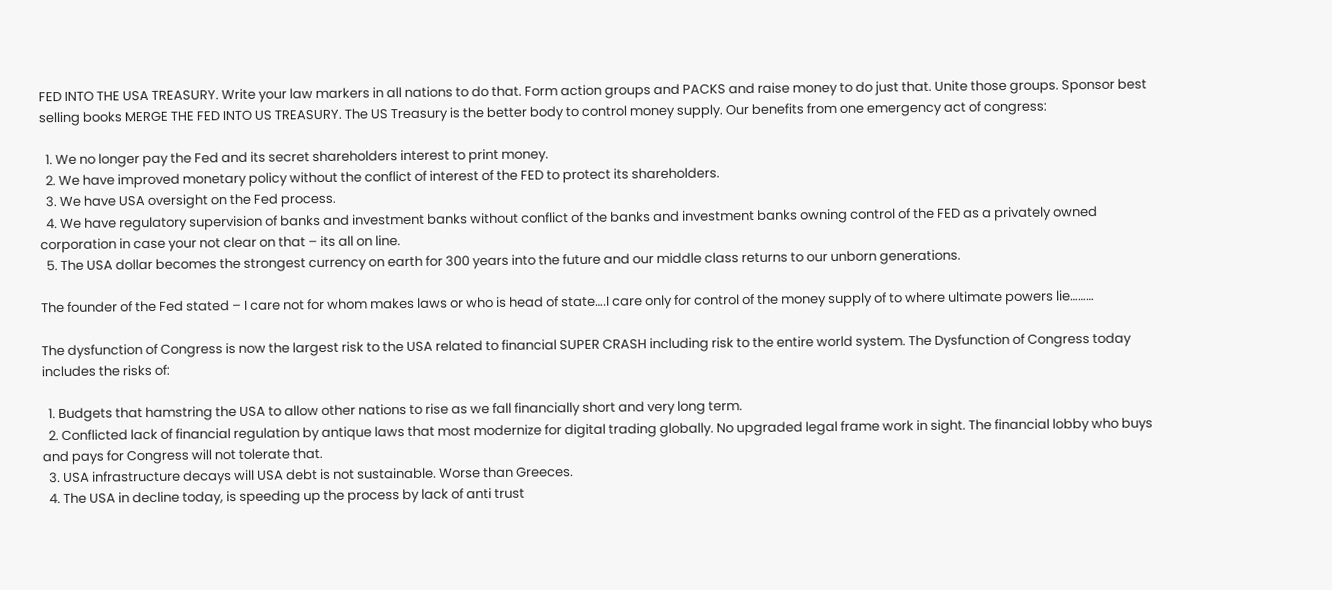FED INTO THE USA TREASURY. Write your law markers in all nations to do that. Form action groups and PACKS and raise money to do just that. Unite those groups. Sponsor best selling books MERGE THE FED INTO US TREASURY. The US Treasury is the better body to control money supply. Our benefits from one emergency act of congress:

  1. We no longer pay the Fed and its secret shareholders interest to print money.
  2. We have improved monetary policy without the conflict of interest of the FED to protect its shareholders.
  3. We have USA oversight on the Fed process.
  4. We have regulatory supervision of banks and investment banks without conflict of the banks and investment banks owning control of the FED as a privately owned corporation in case your not clear on that – its all on line.
  5. The USA dollar becomes the strongest currency on earth for 300 years into the future and our middle class returns to our unborn generations.

The founder of the Fed stated – I care not for whom makes laws or who is head of state….I care only for control of the money supply of to where ultimate powers lie………

The dysfunction of Congress is now the largest risk to the USA related to financial SUPER CRASH including risk to the entire world system. The Dysfunction of Congress today includes the risks of:

  1. Budgets that hamstring the USA to allow other nations to rise as we fall financially short and very long term.
  2. Conflicted lack of financial regulation by antique laws that most modernize for digital trading globally. No upgraded legal frame work in sight. The financial lobby who buys and pays for Congress will not tolerate that.
  3. USA infrastructure decays will USA debt is not sustainable. Worse than Greeces.
  4. The USA in decline today, is speeding up the process by lack of anti trust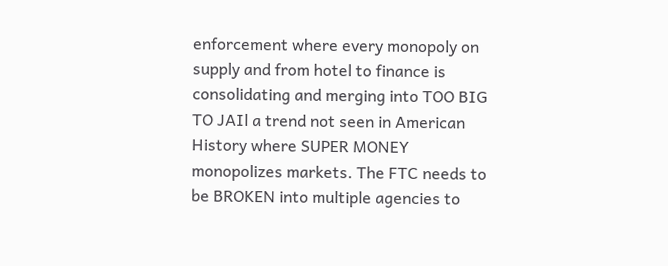enforcement where every monopoly on supply and from hotel to finance is consolidating and merging into TOO BIG TO JAIl a trend not seen in American History where SUPER MONEY monopolizes markets. The FTC needs to be BROKEN into multiple agencies to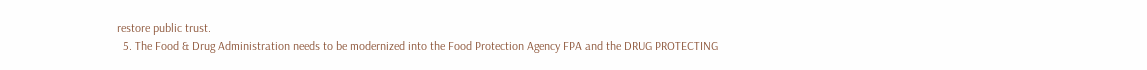restore public trust.
  5. The Food & Drug Administration needs to be modernized into the Food Protection Agency FPA and the DRUG PROTECTING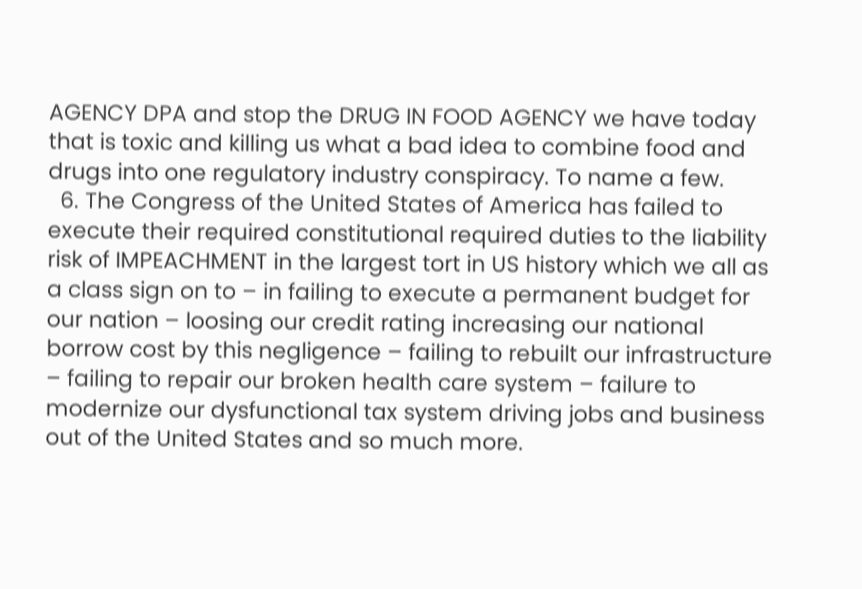AGENCY DPA and stop the DRUG IN FOOD AGENCY we have today that is toxic and killing us what a bad idea to combine food and drugs into one regulatory industry conspiracy. To name a few.
  6. The Congress of the United States of America has failed to execute their required constitutional required duties to the liability risk of IMPEACHMENT in the largest tort in US history which we all as a class sign on to – in failing to execute a permanent budget for our nation – loosing our credit rating increasing our national borrow cost by this negligence – failing to rebuilt our infrastructure – failing to repair our broken health care system – failure to modernize our dysfunctional tax system driving jobs and business out of the United States and so much more.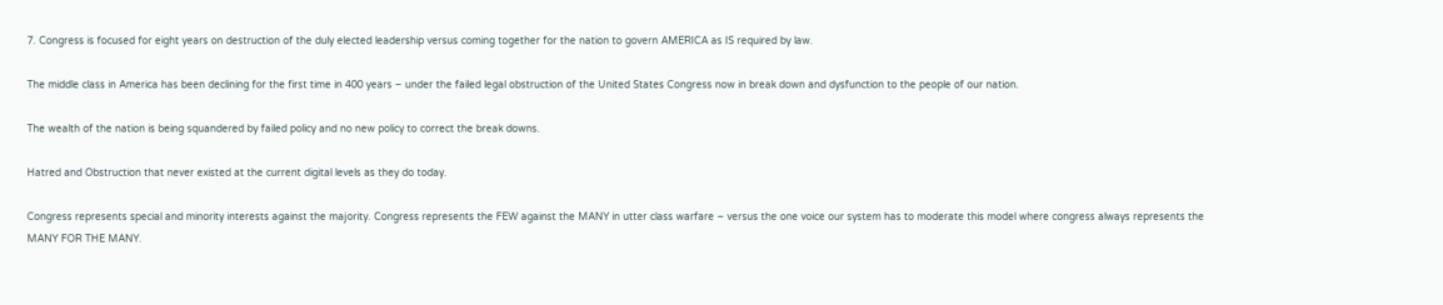7. Congress is focused for eight years on destruction of the duly elected leadership versus coming together for the nation to govern AMERICA as IS required by law.

The middle class in America has been declining for the first time in 400 years – under the failed legal obstruction of the United States Congress now in break down and dysfunction to the people of our nation.

The wealth of the nation is being squandered by failed policy and no new policy to correct the break downs.

Hatred and Obstruction that never existed at the current digital levels as they do today.

Congress represents special and minority interests against the majority. Congress represents the FEW against the MANY in utter class warfare – versus the one voice our system has to moderate this model where congress always represents the MANY FOR THE MANY.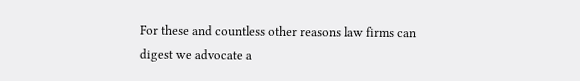For these and countless other reasons law firms can digest we advocate a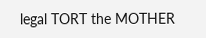legal TORT the MOTHER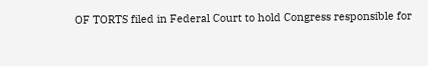OF TORTS filed in Federal Court to hold Congress responsible for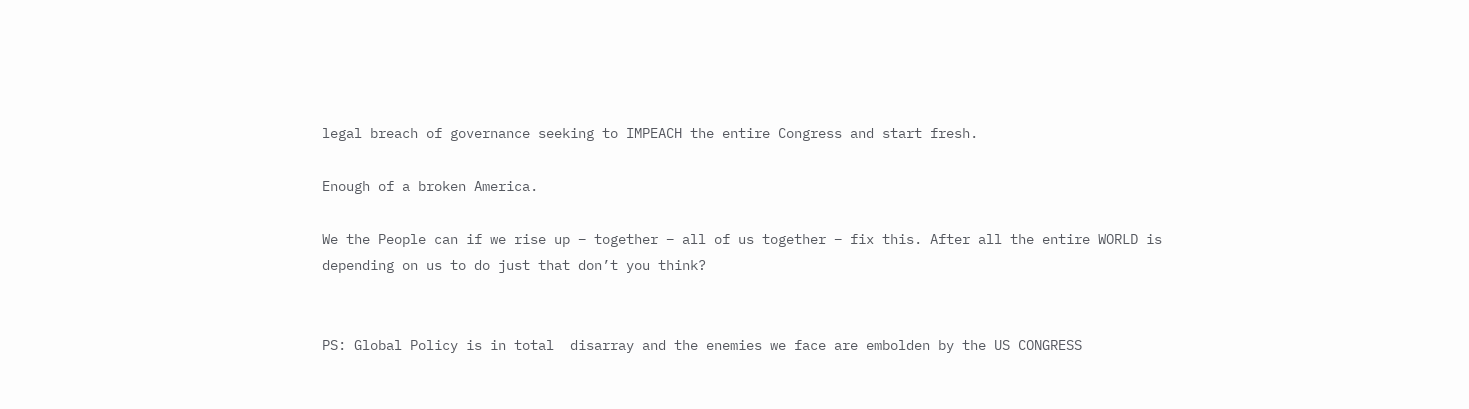legal breach of governance seeking to IMPEACH the entire Congress and start fresh.

Enough of a broken America.

We the People can if we rise up – together – all of us together – fix this. After all the entire WORLD is depending on us to do just that don’t you think?


PS: Global Policy is in total  disarray and the enemies we face are embolden by the US CONGRESS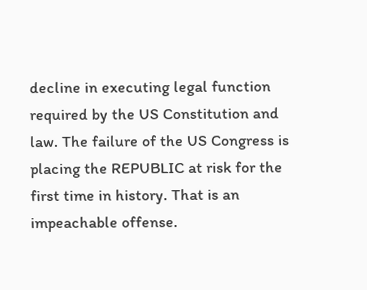decline in executing legal function required by the US Constitution and law. The failure of the US Congress is placing the REPUBLIC at risk for the first time in history. That is an impeachable offense.